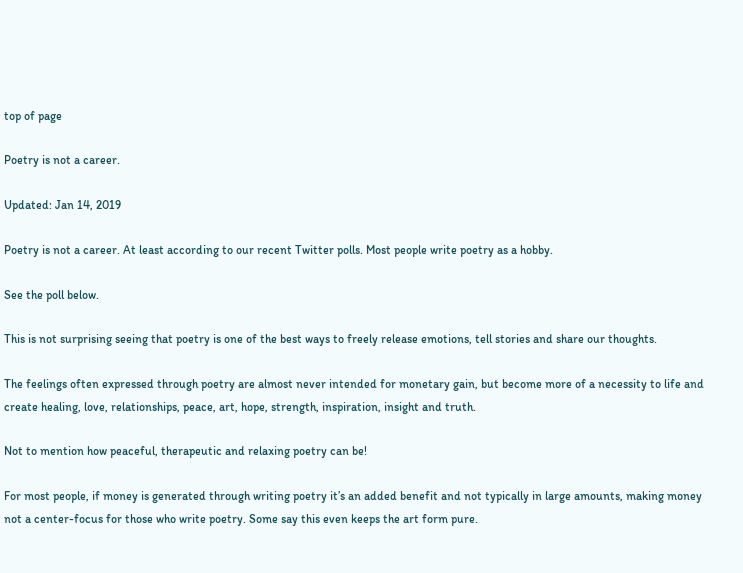top of page

Poetry is not a career.

Updated: Jan 14, 2019

Poetry is not a career. At least according to our recent Twitter polls. Most people write poetry as a hobby.

See the poll below.

This is not surprising seeing that poetry is one of the best ways to freely release emotions, tell stories and share our thoughts.

The feelings often expressed through poetry are almost never intended for monetary gain, but become more of a necessity to life and create healing, love, relationships, peace, art, hope, strength, inspiration, insight and truth.

Not to mention how peaceful, therapeutic and relaxing poetry can be!

For most people, if money is generated through writing poetry it’s an added benefit and not typically in large amounts, making money not a center-focus for those who write poetry. Some say this even keeps the art form pure.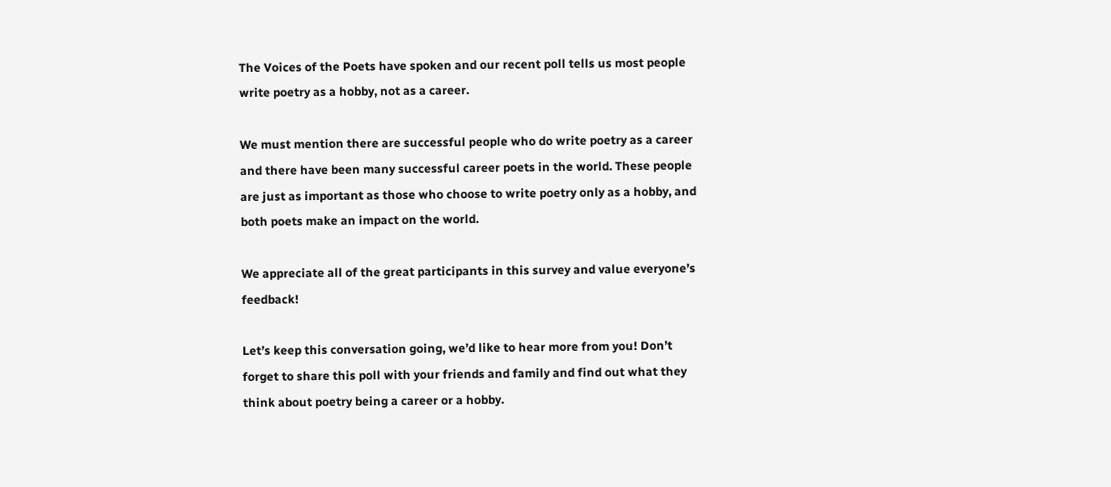The Voices of the Poets have spoken and our recent poll tells us most people write poetry as a hobby, not as a career.

We must mention there are successful people who do write poetry as a career and there have been many successful career poets in the world. These people are just as important as those who choose to write poetry only as a hobby, and both poets make an impact on the world.

We appreciate all of the great participants in this survey and value everyone’s feedback!

Let’s keep this conversation going, we’d like to hear more from you! Don’t forget to share this poll with your friends and family and find out what they think about poetry being a career or a hobby.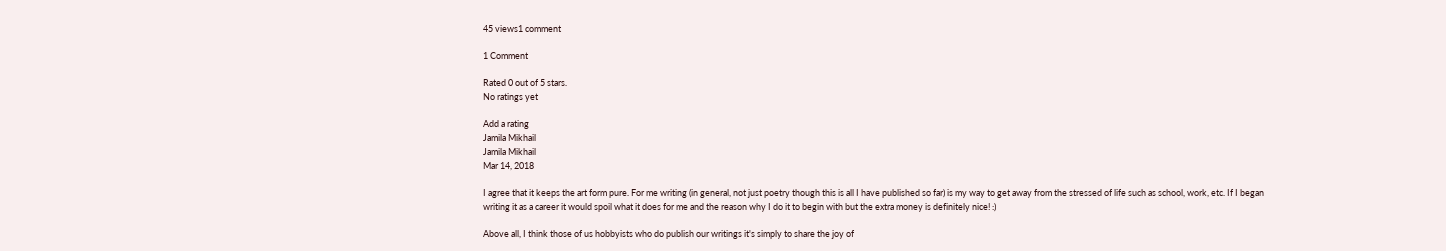45 views1 comment

1 Comment

Rated 0 out of 5 stars.
No ratings yet

Add a rating
Jamila Mikhail
Jamila Mikhail
Mar 14, 2018

I agree that it keeps the art form pure. For me writing (in general, not just poetry though this is all I have published so far) is my way to get away from the stressed of life such as school, work, etc. If I began writing it as a career it would spoil what it does for me and the reason why I do it to begin with but the extra money is definitely nice! :)

Above all, I think those of us hobbyists who do publish our writings it's simply to share the joy of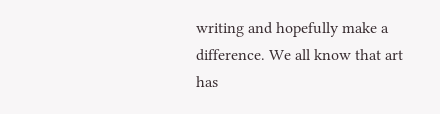writing and hopefully make a difference. We all know that art has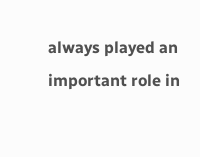always played an important role in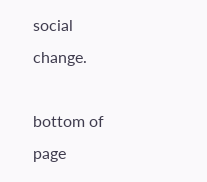social change.

bottom of page